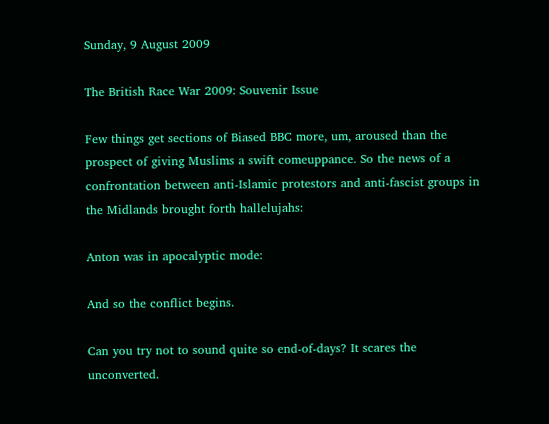Sunday, 9 August 2009

The British Race War 2009: Souvenir Issue

Few things get sections of Biased BBC more, um, aroused than the prospect of giving Muslims a swift comeuppance. So the news of a confrontation between anti-Islamic protestors and anti-fascist groups in the Midlands brought forth hallelujahs:

Anton was in apocalyptic mode:

And so the conflict begins.

Can you try not to sound quite so end-of-days? It scares the unconverted.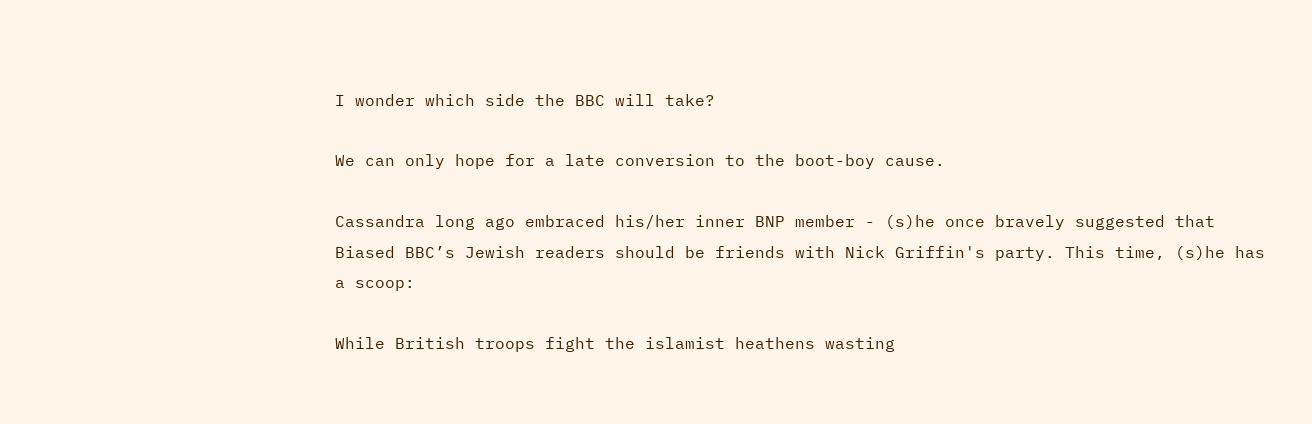I wonder which side the BBC will take?

We can only hope for a late conversion to the boot-boy cause.

Cassandra long ago embraced his/her inner BNP member - (s)he once bravely suggested that Biased BBC’s Jewish readers should be friends with Nick Griffin's party. This time, (s)he has a scoop:

While British troops fight the islamist heathens wasting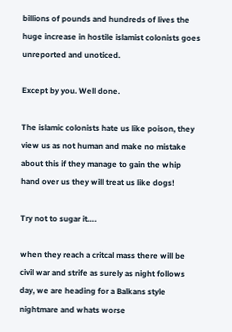billions of pounds and hundreds of lives the huge increase in hostile islamist colonists goes unreported and unoticed.

Except by you. Well done.

The islamic colonists hate us like poison, they view us as not human and make no mistake about this if they manage to gain the whip hand over us they will treat us like dogs!

Try not to sugar it….

when they reach a critcal mass there will be civil war and strife as surely as night follows day, we are heading for a Balkans style nightmare and whats worse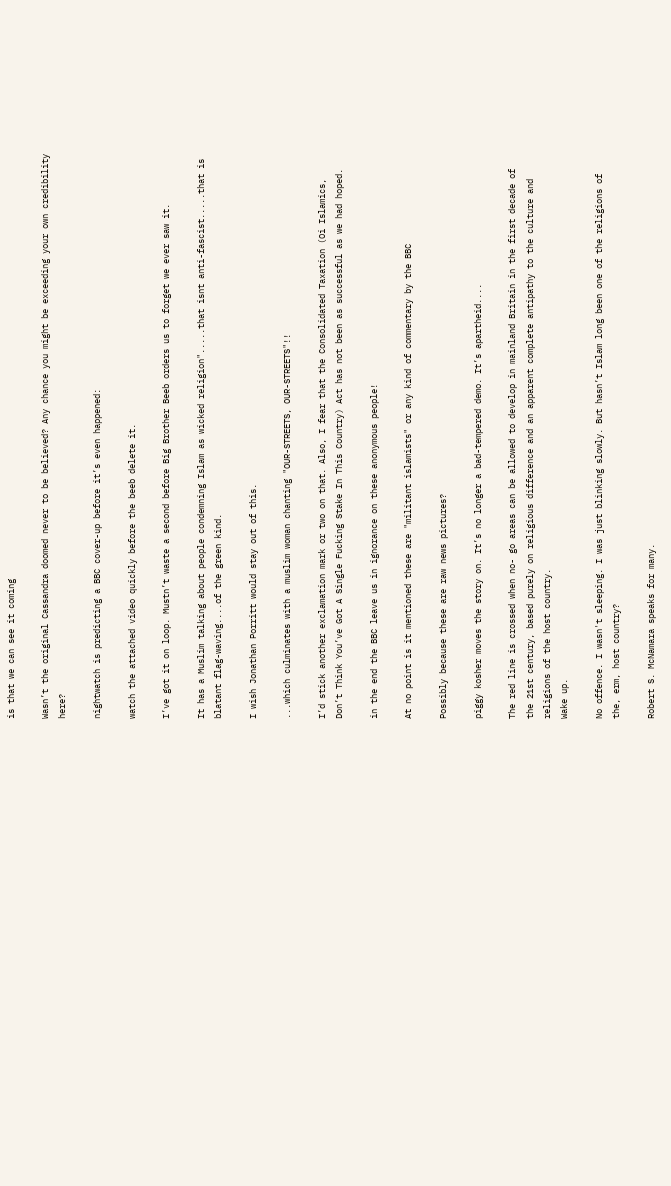is that we can see it coming

Wasn’t the original Cassandra doomed never to be believed? Any chance you might be exceeding your own credibility here?

nightwatch is predicting a BBC cover-up before it’s even happened:

watch the attached video quickly before the beeb delete it.

I’ve got it on loop. Mustn’t waste a second before Big Brother Beeb orders us to forget we ever saw it.

It has a Muslim talking about people condemning Islam as wicked religion".....that isnt anti-fascist.....that is blatant flag-waving....of the green kind.

I wish Jonathan Porritt would stay out of this.

...which culminates with a muslim woman chanting "OUR-STREETS, OUR-STREETS"!!

I’d stick another exclamation mark or two on that. Also, I fear that the Consolidated Taxation (Oi Islamics, Don’t Think You’ve Got A Single Fucking Stake In This Country) Act has not been as successful as we had hoped.

in the end the BBC leave us in ignorance on these anonymous people!

At no point is it mentioned these are "militant islamists" or any kind of commentary by the BBC

Possibly because these are raw news pictures?

piggy kosher moves the story on. It’s no longer a bad-tempered demo. It’s apartheid....

The red line is crossed when no- go areas can be allowed to develop in mainland Britain in the first decade of the 21st century, based purely on religious difference and an apparent complete antipathy to the culture and religions of the host country.
Wake up.

No offence. I wasn't sleeping. I was just blinking slowly. But hasn’t Islam long been one of the religions of the, erm, host country?

Robert S. McNamara speaks for many.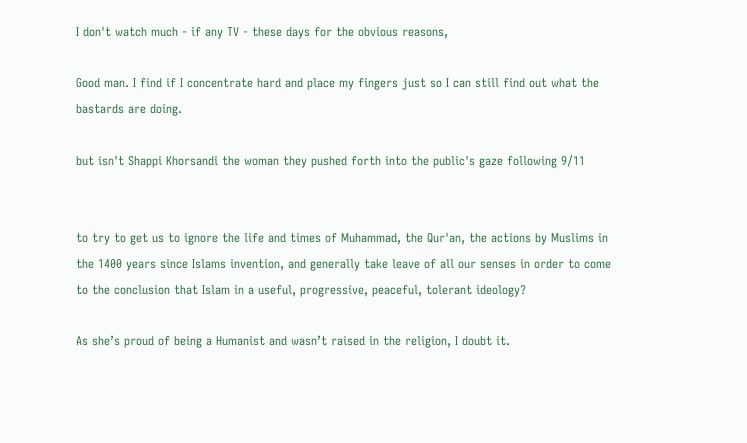I don't watch much - if any TV - these days for the obvious reasons,

Good man. I find if I concentrate hard and place my fingers just so I can still find out what the bastards are doing.

but isn't Shappi Khorsandi the woman they pushed forth into the public's gaze following 9/11


to try to get us to ignore the life and times of Muhammad, the Qur'an, the actions by Muslims in the 1400 years since Islams invention, and generally take leave of all our senses in order to come to the conclusion that Islam in a useful, progressive, peaceful, tolerant ideology?

As she’s proud of being a Humanist and wasn’t raised in the religion, I doubt it.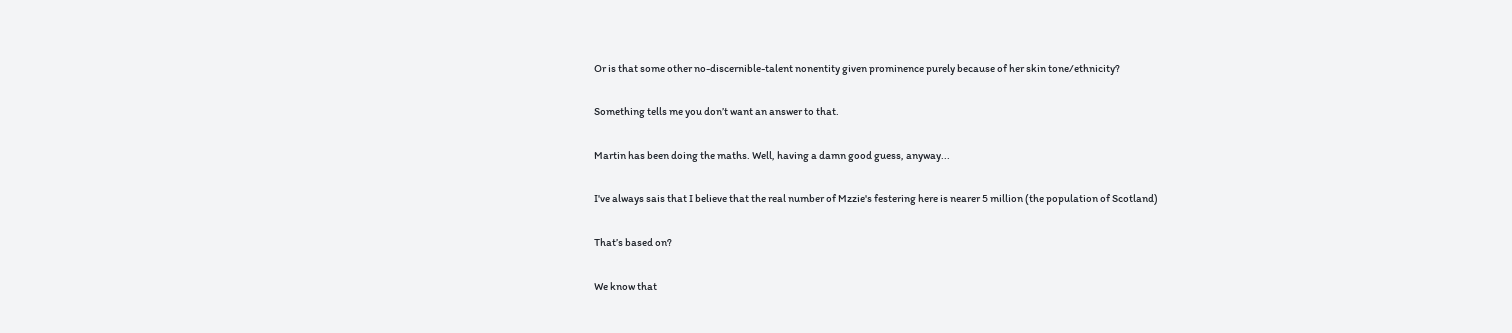Or is that some other no-discernible-talent nonentity given prominence purely because of her skin tone/ethnicity?

Something tells me you don’t want an answer to that.

Martin has been doing the maths. Well, having a damn good guess, anyway...

I've always sais that I believe that the real number of Mzzie's festering here is nearer 5 million (the population of Scotland)

That’s based on?

We know that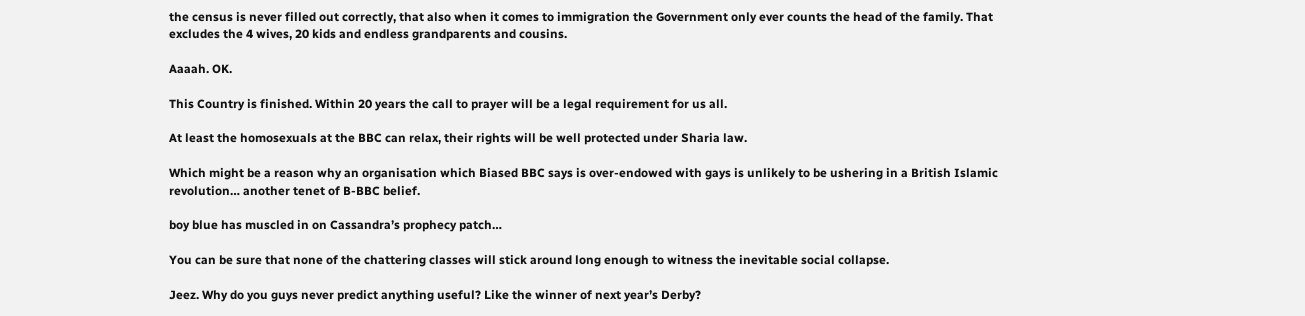the census is never filled out correctly, that also when it comes to immigration the Government only ever counts the head of the family. That excludes the 4 wives, 20 kids and endless grandparents and cousins.

Aaaah. OK.

This Country is finished. Within 20 years the call to prayer will be a legal requirement for us all.

At least the homosexuals at the BBC can relax, their rights will be well protected under Sharia law.

Which might be a reason why an organisation which Biased BBC says is over-endowed with gays is unlikely to be ushering in a British Islamic revolution… another tenet of B-BBC belief.

boy blue has muscled in on Cassandra’s prophecy patch…

You can be sure that none of the chattering classes will stick around long enough to witness the inevitable social collapse.

Jeez. Why do you guys never predict anything useful? Like the winner of next year’s Derby?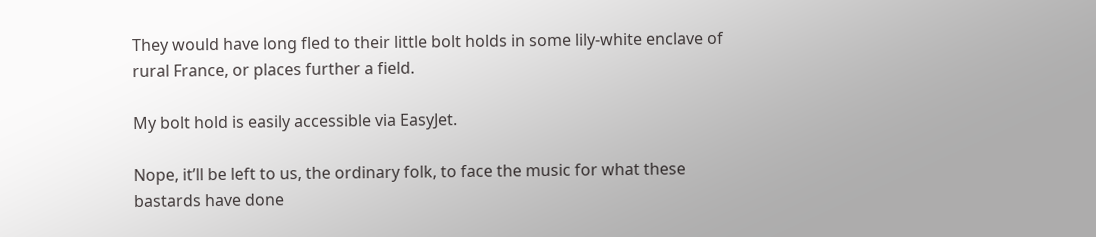They would have long fled to their little bolt holds in some lily-white enclave of rural France, or places further a field.

My bolt hold is easily accessible via EasyJet.

Nope, it’ll be left to us, the ordinary folk, to face the music for what these bastards have done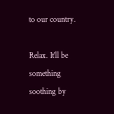to our country.

Relax. It’ll be something soothing by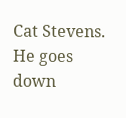Cat Stevens. He goes down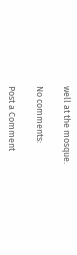well at the mosque.

No comments:

Post a Comment